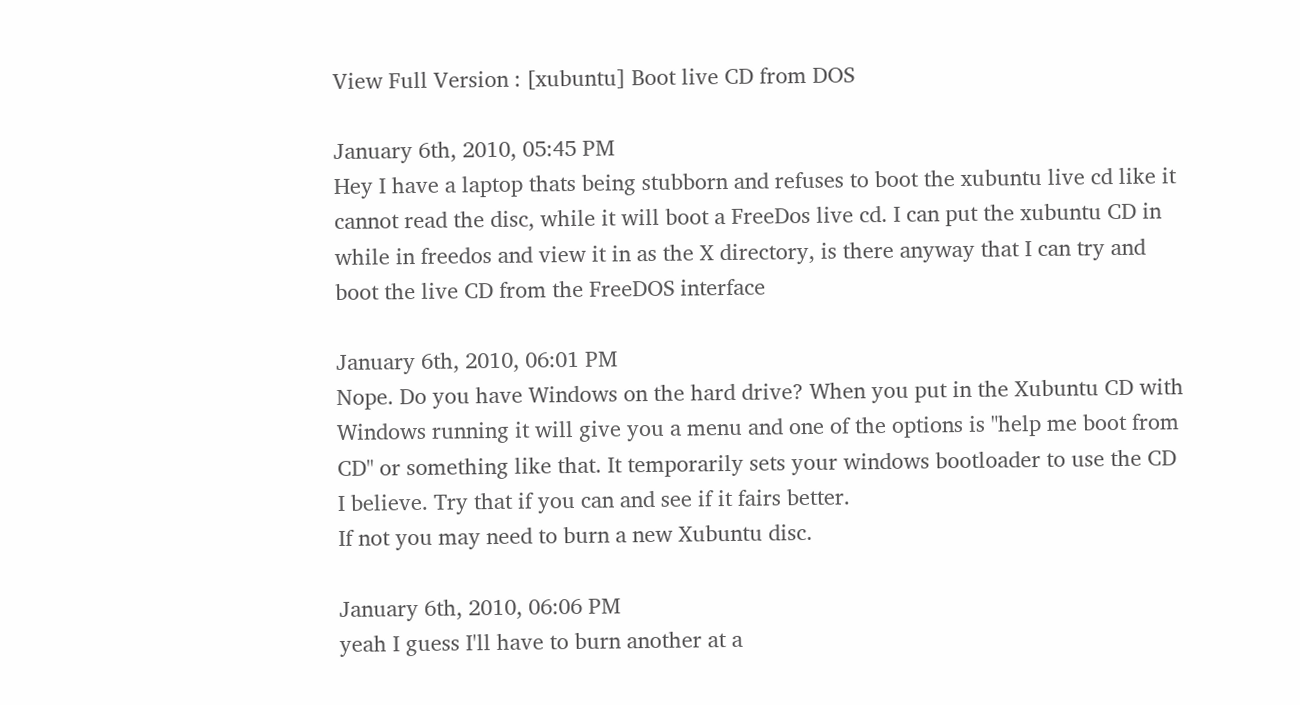View Full Version : [xubuntu] Boot live CD from DOS

January 6th, 2010, 05:45 PM
Hey I have a laptop thats being stubborn and refuses to boot the xubuntu live cd like it cannot read the disc, while it will boot a FreeDos live cd. I can put the xubuntu CD in while in freedos and view it in as the X directory, is there anyway that I can try and boot the live CD from the FreeDOS interface

January 6th, 2010, 06:01 PM
Nope. Do you have Windows on the hard drive? When you put in the Xubuntu CD with Windows running it will give you a menu and one of the options is "help me boot from CD" or something like that. It temporarily sets your windows bootloader to use the CD I believe. Try that if you can and see if it fairs better.
If not you may need to burn a new Xubuntu disc.

January 6th, 2010, 06:06 PM
yeah I guess I'll have to burn another at a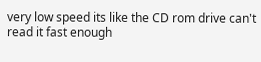very low speed its like the CD rom drive can't read it fast enough